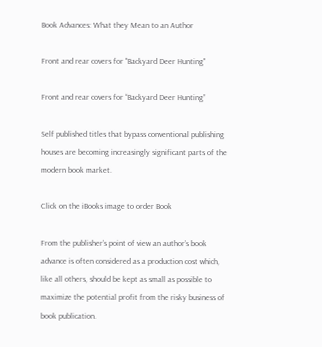Book Advances: What they Mean to an Author

Front and rear covers for "Backyard Deer Hunting"

Front and rear covers for “Backyard Deer Hunting”

Self published titles that bypass conventional publishing houses are becoming increasingly significant parts of the modern book market.

Click on the iBooks image to order Book

From the publisher’s point of view an author’s book advance is often considered as a production cost which, like all others, should be kept as small as possible to maximize the potential profit from the risky business of book publication.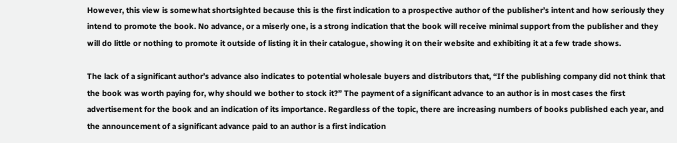However, this view is somewhat shortsighted because this is the first indication to a prospective author of the publisher’s intent and how seriously they intend to promote the book. No advance, or a miserly one, is a strong indication that the book will receive minimal support from the publisher and they will do little or nothing to promote it outside of listing it in their catalogue, showing it on their website and exhibiting it at a few trade shows.

The lack of a significant author’s advance also indicates to potential wholesale buyers and distributors that, “If the publishing company did not think that the book was worth paying for, why should we bother to stock it?” The payment of a significant advance to an author is in most cases the first advertisement for the book and an indication of its importance. Regardless of the topic, there are increasing numbers of books published each year, and the announcement of a significant advance paid to an author is a first indication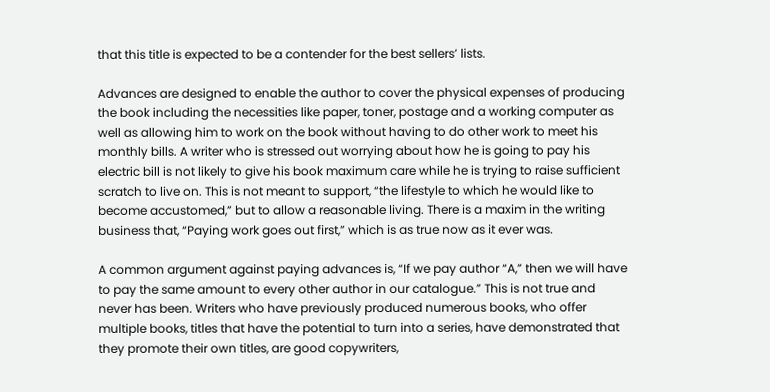that this title is expected to be a contender for the best sellers’ lists.

Advances are designed to enable the author to cover the physical expenses of producing the book including the necessities like paper, toner, postage and a working computer as well as allowing him to work on the book without having to do other work to meet his monthly bills. A writer who is stressed out worrying about how he is going to pay his electric bill is not likely to give his book maximum care while he is trying to raise sufficient scratch to live on. This is not meant to support, “the lifestyle to which he would like to become accustomed,” but to allow a reasonable living. There is a maxim in the writing business that, “Paying work goes out first,” which is as true now as it ever was.

A common argument against paying advances is, “If we pay author “A,” then we will have to pay the same amount to every other author in our catalogue.” This is not true and never has been. Writers who have previously produced numerous books, who offer multiple books, titles that have the potential to turn into a series, have demonstrated that they promote their own titles, are good copywriters,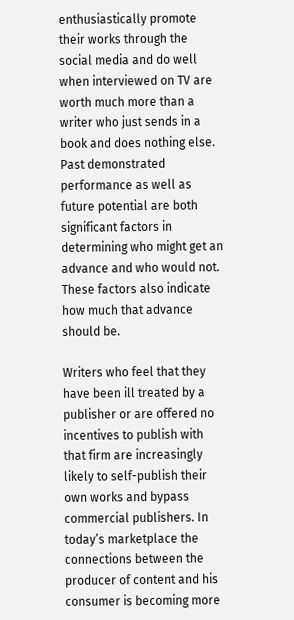enthusiastically promote their works through the social media and do well when interviewed on TV are worth much more than a writer who just sends in a book and does nothing else. Past demonstrated performance as well as future potential are both significant factors in determining who might get an advance and who would not. These factors also indicate how much that advance should be.

Writers who feel that they have been ill treated by a publisher or are offered no incentives to publish with that firm are increasingly likely to self-publish their own works and bypass commercial publishers. In today’s marketplace the connections between the producer of content and his consumer is becoming more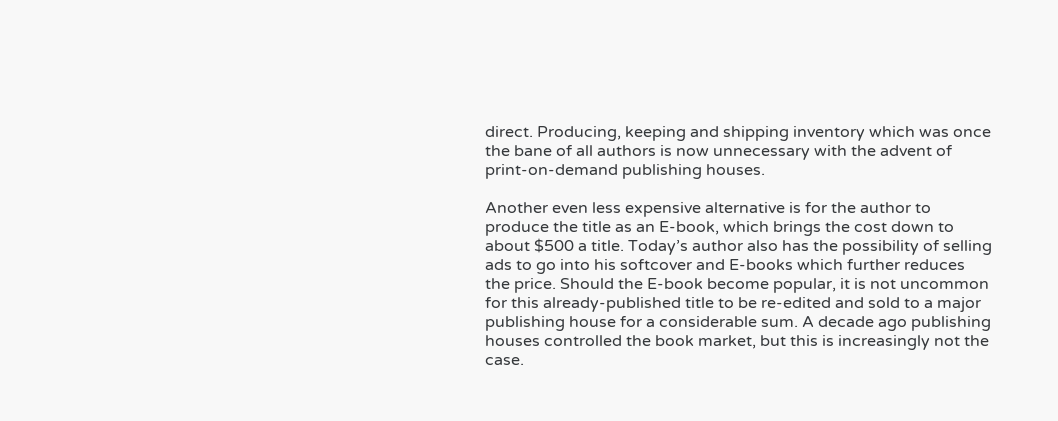direct. Producing, keeping and shipping inventory which was once the bane of all authors is now unnecessary with the advent of print-on-demand publishing houses.

Another even less expensive alternative is for the author to produce the title as an E-book, which brings the cost down to about $500 a title. Today’s author also has the possibility of selling ads to go into his softcover and E-books which further reduces the price. Should the E-book become popular, it is not uncommon for this already-published title to be re-edited and sold to a major publishing house for a considerable sum. A decade ago publishing houses controlled the book market, but this is increasingly not the case.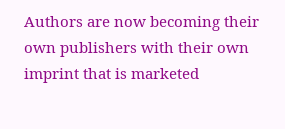Authors are now becoming their own publishers with their own imprint that is marketed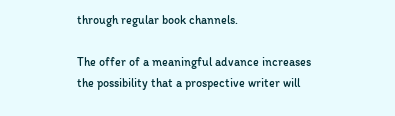through regular book channels.

The offer of a meaningful advance increases the possibility that a prospective writer will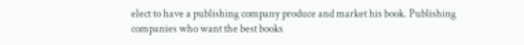elect to have a publishing company produce and market his book. Publishing companies who want the best books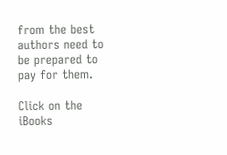from the best authors need to be prepared to pay for them.

Click on the iBooks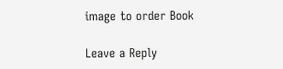image to order Book

Leave a Reply